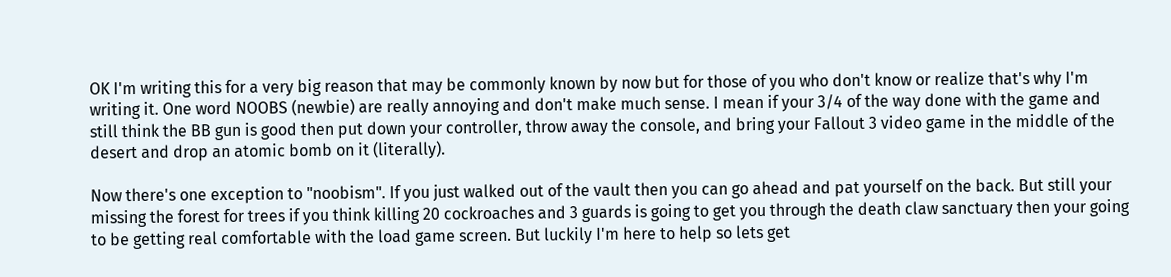OK I'm writing this for a very big reason that may be commonly known by now but for those of you who don't know or realize that's why I'm writing it. One word NOOBS (newbie) are really annoying and don't make much sense. I mean if your 3/4 of the way done with the game and still think the BB gun is good then put down your controller, throw away the console, and bring your Fallout 3 video game in the middle of the desert and drop an atomic bomb on it (literally).

Now there's one exception to "noobism". If you just walked out of the vault then you can go ahead and pat yourself on the back. But still your missing the forest for trees if you think killing 20 cockroaches and 3 guards is going to get you through the death claw sanctuary then your going to be getting real comfortable with the load game screen. But luckily I'm here to help so lets get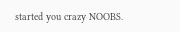started you crazy NOOBS.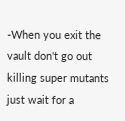-When you exit the vault don't go out killing super mutants just wait for a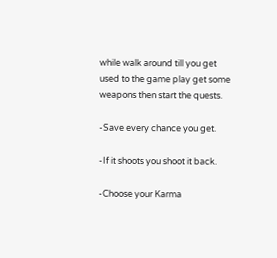while walk around till you get used to the game play get some weapons then start the quests.

-Save every chance you get.

-If it shoots you shoot it back.

-Choose your Karma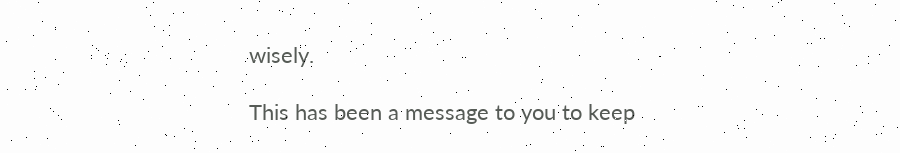wisely.

This has been a message to you to keep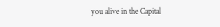you alive in the Capital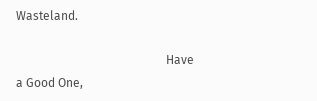Wasteland.

                                                  Have a Good One,